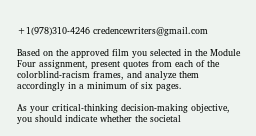+1(978)310-4246 credencewriters@gmail.com

Based on the approved film you selected in the Module Four assignment, present quotes from each of the colorblind-racism frames, and analyze them accordingly in a minimum of six pages.

As your critical-thinking decision-making objective, you should indicate whether the societal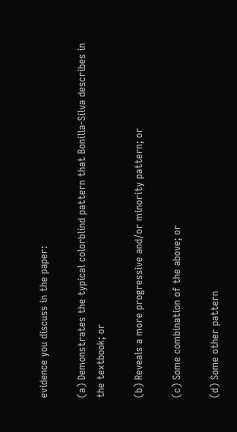evidence you discuss in the paper:

(a) Demonstrates the typical colorblind pattern that Bonilla-Silva describes in the textbook; or

(b) Reveals a more progressive and/or minority pattern; or

(c) Some combination of the above; or

(d) Some other pattern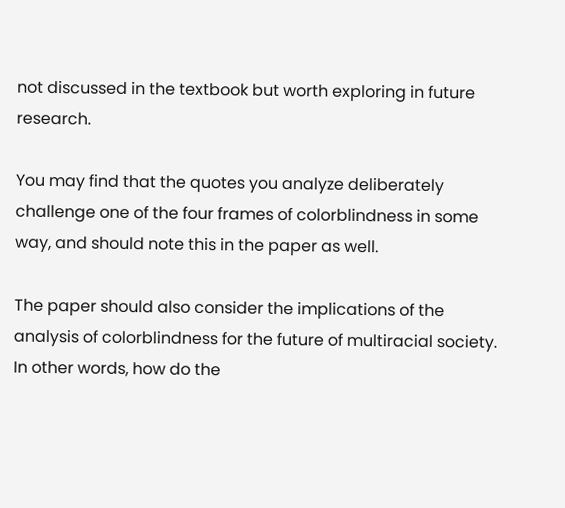not discussed in the textbook but worth exploring in future research.

You may find that the quotes you analyze deliberately challenge one of the four frames of colorblindness in some way, and should note this in the paper as well.

The paper should also consider the implications of the analysis of colorblindness for the future of multiracial society.  In other words, how do the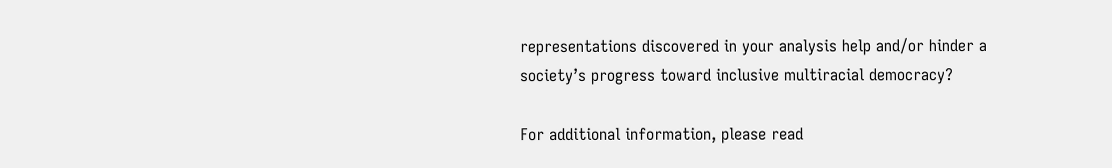representations discovered in your analysis help and/or hinder a society’s progress toward inclusive multiracial democracy?

For additional information, please read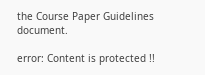the Course Paper Guidelines document.

error: Content is protected !!